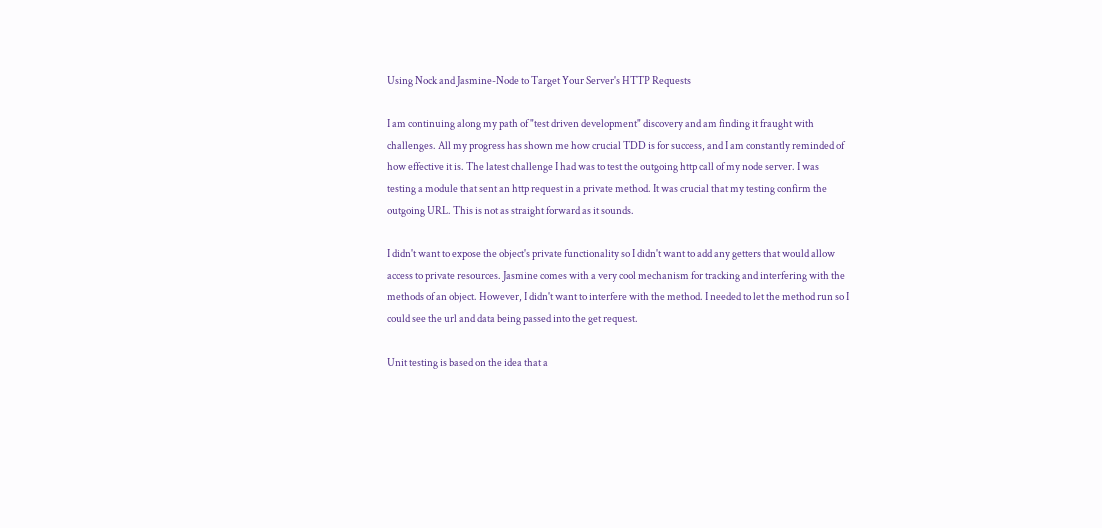Using Nock and Jasmine-Node to Target Your Server's HTTP Requests

I am continuing along my path of "test driven development" discovery and am finding it fraught with challenges. All my progress has shown me how crucial TDD is for success, and I am constantly reminded of how effective it is. The latest challenge I had was to test the outgoing http call of my node server. I was testing a module that sent an http request in a private method. It was crucial that my testing confirm the outgoing URL. This is not as straight forward as it sounds.

I didn't want to expose the object's private functionality so I didn't want to add any getters that would allow access to private resources. Jasmine comes with a very cool mechanism for tracking and interfering with the methods of an object. However, I didn't want to interfere with the method. I needed to let the method run so I could see the url and data being passed into the get request.

Unit testing is based on the idea that a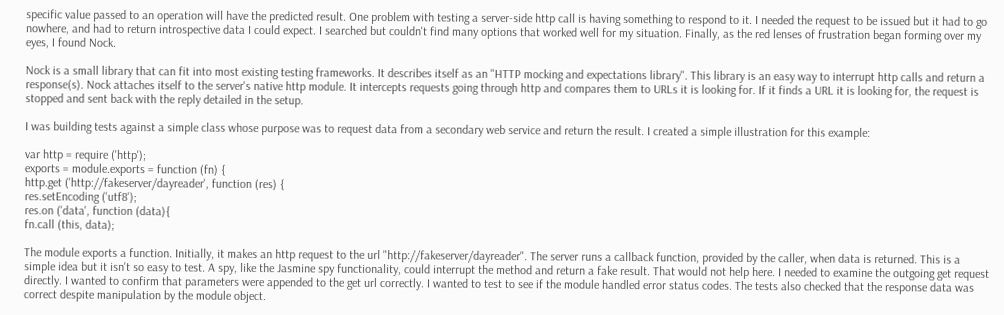specific value passed to an operation will have the predicted result. One problem with testing a server-side http call is having something to respond to it. I needed the request to be issued but it had to go nowhere, and had to return introspective data I could expect. I searched but couldn't find many options that worked well for my situation. Finally, as the red lenses of frustration began forming over my eyes, I found Nock.

Nock is a small library that can fit into most existing testing frameworks. It describes itself as an "HTTP mocking and expectations library". This library is an easy way to interrupt http calls and return a response(s). Nock attaches itself to the server's native http module. It intercepts requests going through http and compares them to URLs it is looking for. If it finds a URL it is looking for, the request is stopped and sent back with the reply detailed in the setup.

I was building tests against a simple class whose purpose was to request data from a secondary web service and return the result. I created a simple illustration for this example:

var http = require ('http');
exports = module.exports = function (fn) {
http.get ('http://fakeserver/dayreader', function (res) {
res.setEncoding ('utf8');
res.on ('data', function (data){
fn.call (this, data);

The module exports a function. Initially, it makes an http request to the url "http://fakeserver/dayreader". The server runs a callback function, provided by the caller, when data is returned. This is a simple idea but it isn't so easy to test. A spy, like the Jasmine spy functionality, could interrupt the method and return a fake result. That would not help here. I needed to examine the outgoing get request directly. I wanted to confirm that parameters were appended to the get url correctly. I wanted to test to see if the module handled error status codes. The tests also checked that the response data was correct despite manipulation by the module object.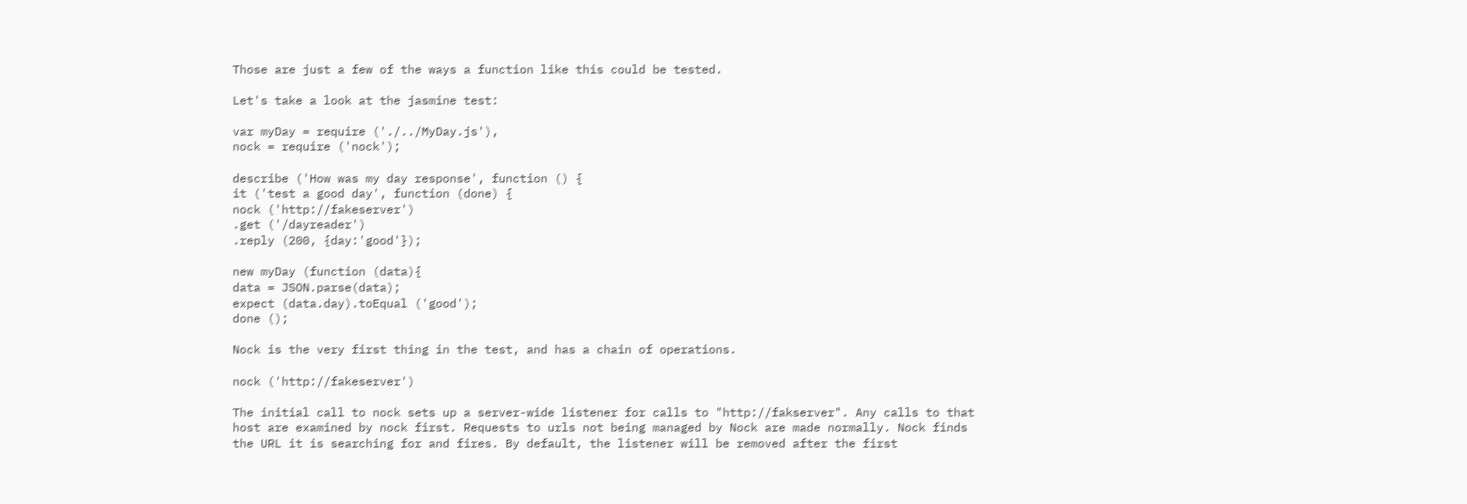Those are just a few of the ways a function like this could be tested.

Let's take a look at the jasmine test:

var myDay = require ('./../MyDay.js'),
nock = require ('nock');

describe ('How was my day response', function () {
it ('test a good day', function (done) {
nock ('http://fakeserver')
.get ('/dayreader')
.reply (200, {day:'good'});

new myDay (function (data){
data = JSON.parse(data);
expect (data.day).toEqual ('good');
done ();

Nock is the very first thing in the test, and has a chain of operations.

nock ('http://fakeserver')

The initial call to nock sets up a server-wide listener for calls to "http://fakserver". Any calls to that host are examined by nock first. Requests to urls not being managed by Nock are made normally. Nock finds the URL it is searching for and fires. By default, the listener will be removed after the first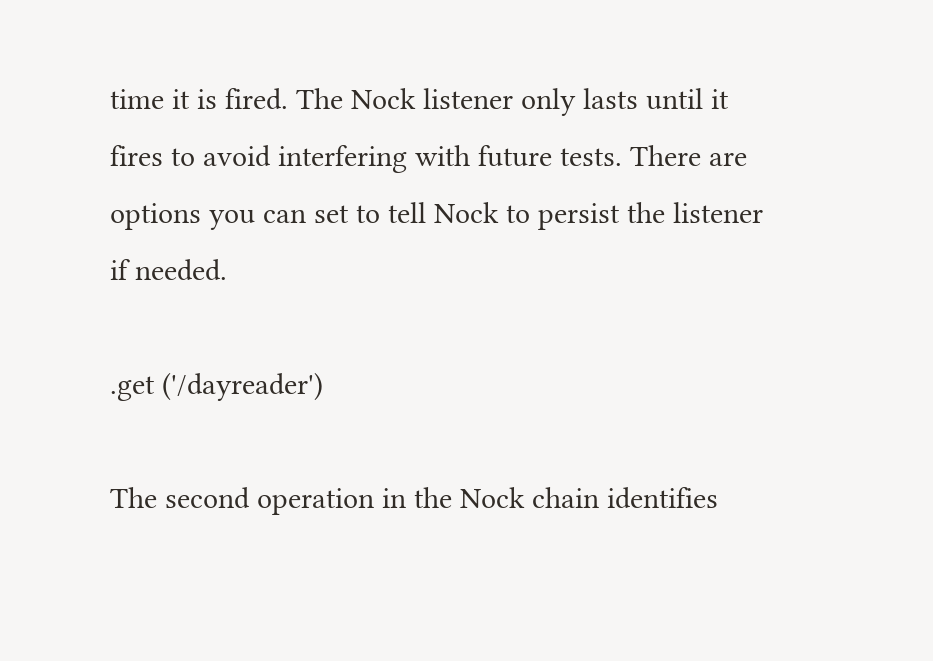time it is fired. The Nock listener only lasts until it fires to avoid interfering with future tests. There are options you can set to tell Nock to persist the listener if needed.

.get ('/dayreader')

The second operation in the Nock chain identifies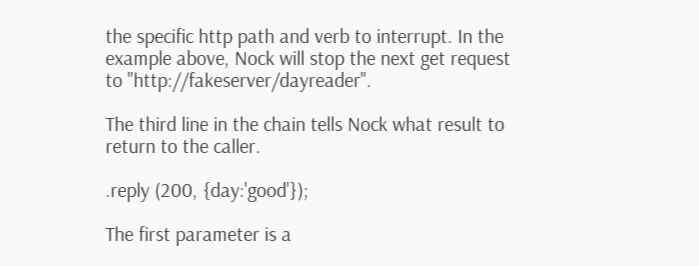the specific http path and verb to interrupt. In the example above, Nock will stop the next get request to "http://fakeserver/dayreader".

The third line in the chain tells Nock what result to return to the caller.

.reply (200, {day:'good'});

The first parameter is a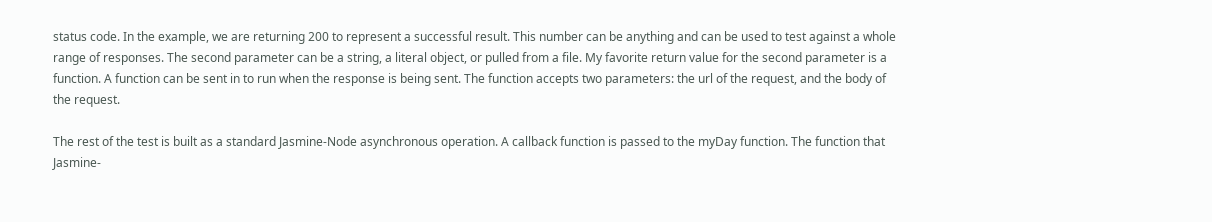status code. In the example, we are returning 200 to represent a successful result. This number can be anything and can be used to test against a whole range of responses. The second parameter can be a string, a literal object, or pulled from a file. My favorite return value for the second parameter is a function. A function can be sent in to run when the response is being sent. The function accepts two parameters: the url of the request, and the body of the request.

The rest of the test is built as a standard Jasmine-Node asynchronous operation. A callback function is passed to the myDay function. The function that Jasmine-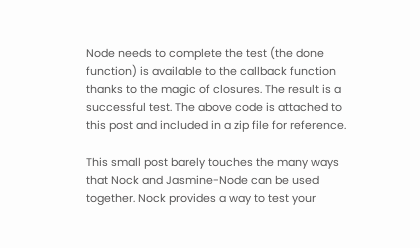Node needs to complete the test (the done function) is available to the callback function thanks to the magic of closures. The result is a successful test. The above code is attached to this post and included in a zip file for reference.

This small post barely touches the many ways that Nock and Jasmine-Node can be used together. Nock provides a way to test your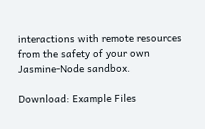interactions with remote resources from the safety of your own Jasmine-Node sandbox.

Download: Example Files